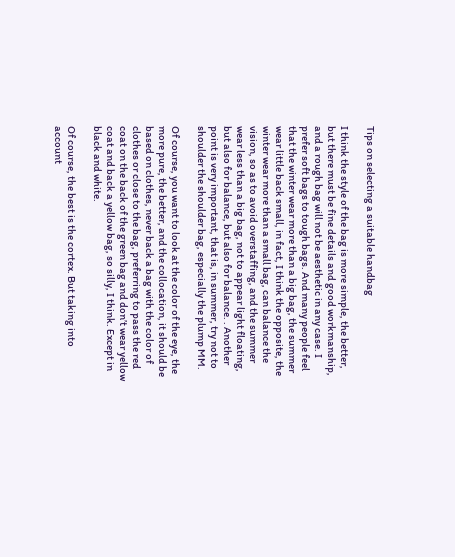Tips on selecting a suitable handbag

I think the style of the bag is more simple, the better, but there must be fine details and good workmanship, and a rough bag will not be aesthetic in any case. I prefer soft bags to tough bags. And many people feel that the winter wear more than a big bag, the summer wear little back small, in fact, I think the opposite, the winter wear more than a small bag, can balance the vision, so as to avoid overstaffing, and the summer wear less than a big bag, not to appear light floating, but also for balance, but also for balance. . Another point is very important, that is, in summer, try not to shoulder the shoulder bag, especially the plump MM.

Of course, you want to look at the color of the eye, the more pure, the better, and the collocation, it should be based on clothes, never back a bag with the color of clothes or close to the bag, preferring to pass the red coat on the back of the green bag and don’t wear yellow coat and back a yellow bag, so silly, I think. Except in black and white.

Of course, the best is the cortex. But taking into account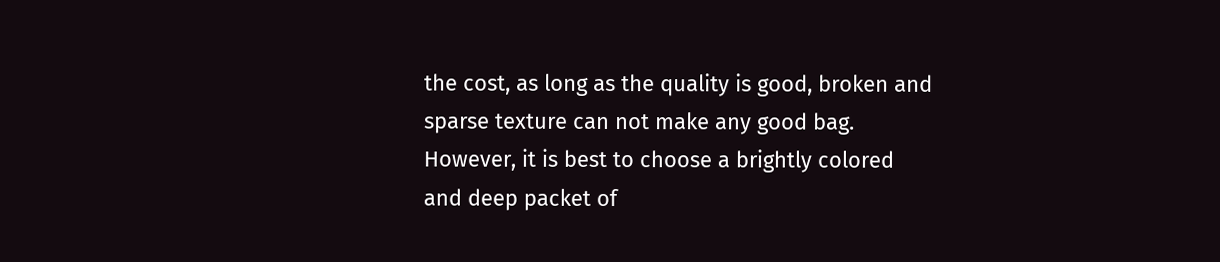the cost, as long as the quality is good, broken and sparse texture can not make any good bag. However, it is best to choose a brightly colored and deep packet of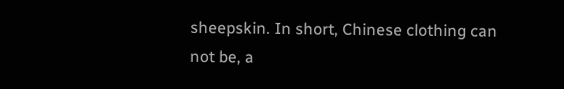sheepskin. In short, Chinese clothing can not be, a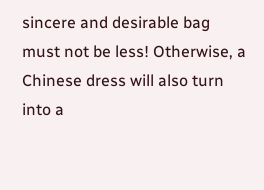sincere and desirable bag must not be less! Otherwise, a Chinese dress will also turn into a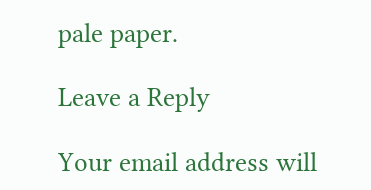pale paper.

Leave a Reply

Your email address will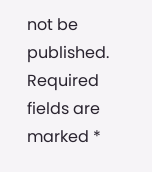not be published. Required fields are marked *